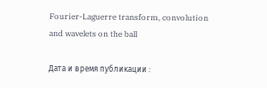Fourier-Laguerre transform, convolution and wavelets on the ball

Дата и время публикации :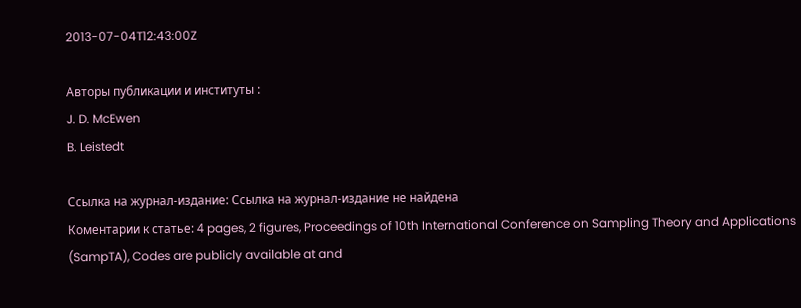2013-07-04T12:43:00Z

Авторы публикации и институты :
J. D. McEwen
B. Leistedt

Ссылка на журнал-издание: Ссылка на журнал-издание не найдена
Коментарии к cтатье: 4 pages, 2 figures, Proceedings of 10th International Conference on Sampling Theory and Applications (SampTA), Codes are publicly available at and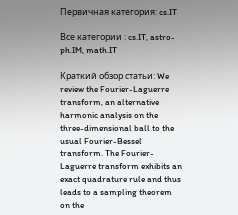Первичная категория: cs.IT

Все категории : cs.IT, astro-ph.IM, math.IT

Краткий обзор статьи: We review the Fourier-Laguerre transform, an alternative harmonic analysis on the three-dimensional ball to the usual Fourier-Bessel transform. The Fourier-Laguerre transform exhibits an exact quadrature rule and thus leads to a sampling theorem on the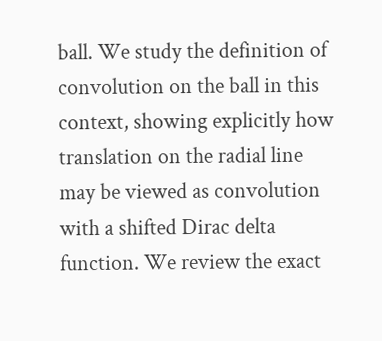ball. We study the definition of convolution on the ball in this context, showing explicitly how translation on the radial line may be viewed as convolution with a shifted Dirac delta function. We review the exact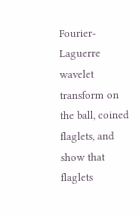Fourier-Laguerre wavelet transform on the ball, coined flaglets, and show that flaglets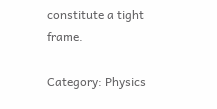constitute a tight frame.

Category: Physics